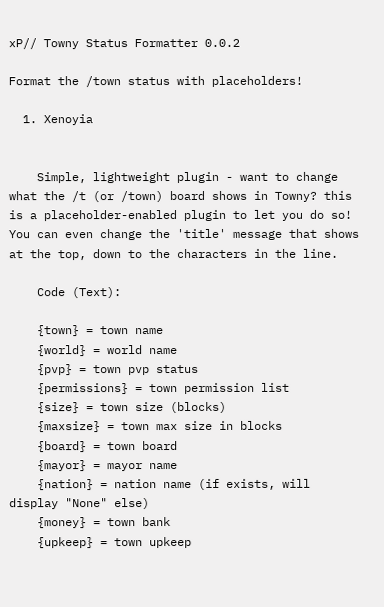xP// Towny Status Formatter 0.0.2

Format the /town status with placeholders!

  1. Xenoyia


    Simple, lightweight plugin - want to change what the /t (or /town) board shows in Towny? this is a placeholder-enabled plugin to let you do so! You can even change the 'title' message that shows at the top, down to the characters in the line.

    Code (Text):

    {town} = town name
    {world} = world name
    {pvp} = town pvp status
    {permissions} = town permission list
    {size} = town size (blocks)
    {maxsize} = town max size in blocks
    {board} = town board
    {mayor} = mayor name
    {nation} = nation name (if exists, will display "None" else)
    {money} = town bank
    {upkeep} = town upkeep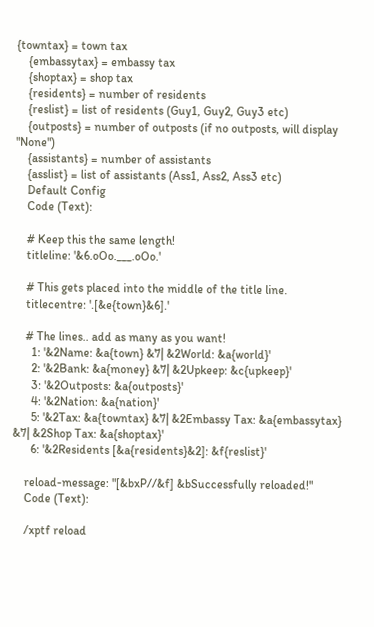{towntax} = town tax
    {embassytax} = embassy tax
    {shoptax} = shop tax
    {residents} = number of residents
    {reslist} = list of residents (Guy1, Guy2, Guy3 etc)
    {outposts} = number of outposts (if no outposts, will display "None")
    {assistants} = number of assistants
    {asslist} = list of assistants (Ass1, Ass2, Ass3 etc)
    Default Config
    Code (Text):

    # Keep this the same length!
    titleline: '&6.oOo.___.oOo.'

    # This gets placed into the middle of the title line.
    titlecentre: '.[&e{town}&6].'

    # The lines.. add as many as you want!
      1: '&2Name: &a{town} &7| &2World: &a{world}'
      2: '&2Bank: &a{money} &7| &2Upkeep: &c{upkeep}'
      3: '&2Outposts: &a{outposts}'
      4: '&2Nation: &a{nation}'
      5: '&2Tax: &a{towntax} &7| &2Embassy Tax: &a{embassytax} &7| &2Shop Tax: &a{shoptax}'
      6: '&2Residents [&a{residents}&2]: &f{reslist}'

    reload-message: "[&bxP//&f] &bSuccessfully reloaded!"
    Code (Text):

    /xptf reload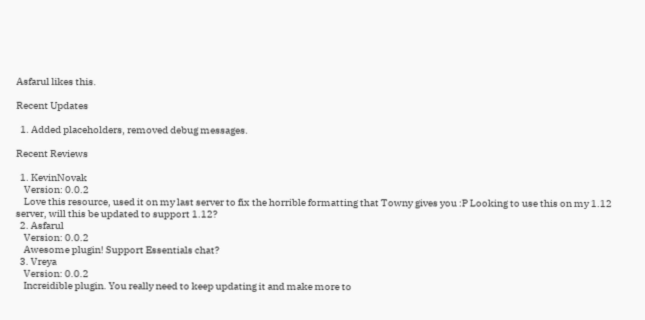Asfarul likes this.

Recent Updates

  1. Added placeholders, removed debug messages.

Recent Reviews

  1. KevinNovak
    Version: 0.0.2
    Love this resource, used it on my last server to fix the horrible formatting that Towny gives you :P Looking to use this on my 1.12 server, will this be updated to support 1.12?
  2. Asfarul
    Version: 0.0.2
    Awesome plugin! Support Essentials chat?
  3. Vreya
    Version: 0.0.2
    Increidible plugin. You really need to keep updating it and make more to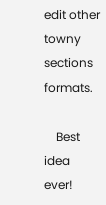edit other towny sections formats.

    Best idea ever!